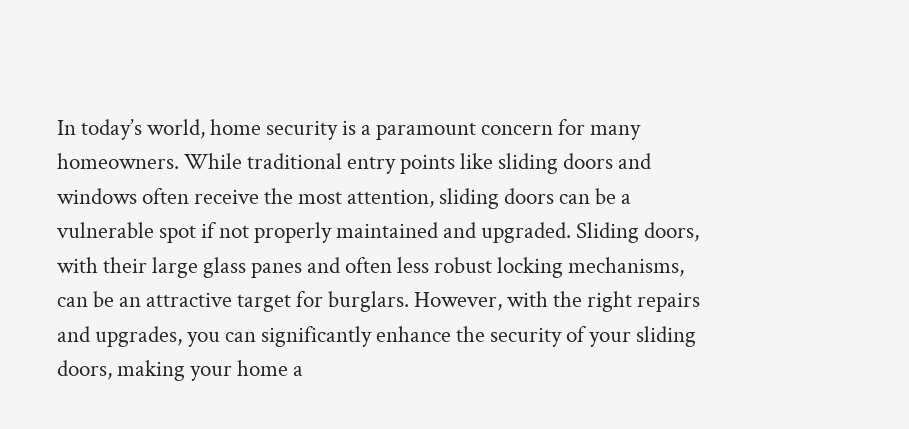In today’s world, home security is a paramount concern for many homeowners. While traditional entry points like sliding doors and windows often receive the most attention, sliding doors can be a vulnerable spot if not properly maintained and upgraded. Sliding doors, with their large glass panes and often less robust locking mechanisms, can be an attractive target for burglars. However, with the right repairs and upgrades, you can significantly enhance the security of your sliding doors, making your home a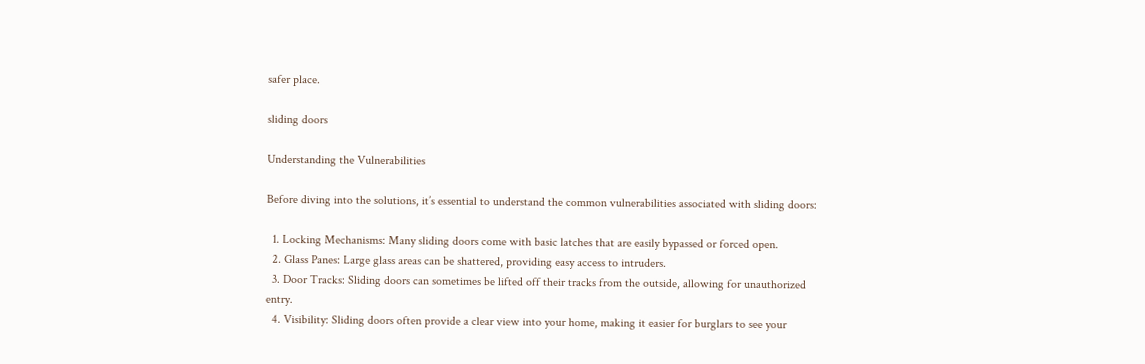safer place.

sliding doors

Understanding the Vulnerabilities

Before diving into the solutions, it’s essential to understand the common vulnerabilities associated with sliding doors:

  1. Locking Mechanisms: Many sliding doors come with basic latches that are easily bypassed or forced open.
  2. Glass Panes: Large glass areas can be shattered, providing easy access to intruders.
  3. Door Tracks: Sliding doors can sometimes be lifted off their tracks from the outside, allowing for unauthorized entry.
  4. Visibility: Sliding doors often provide a clear view into your home, making it easier for burglars to see your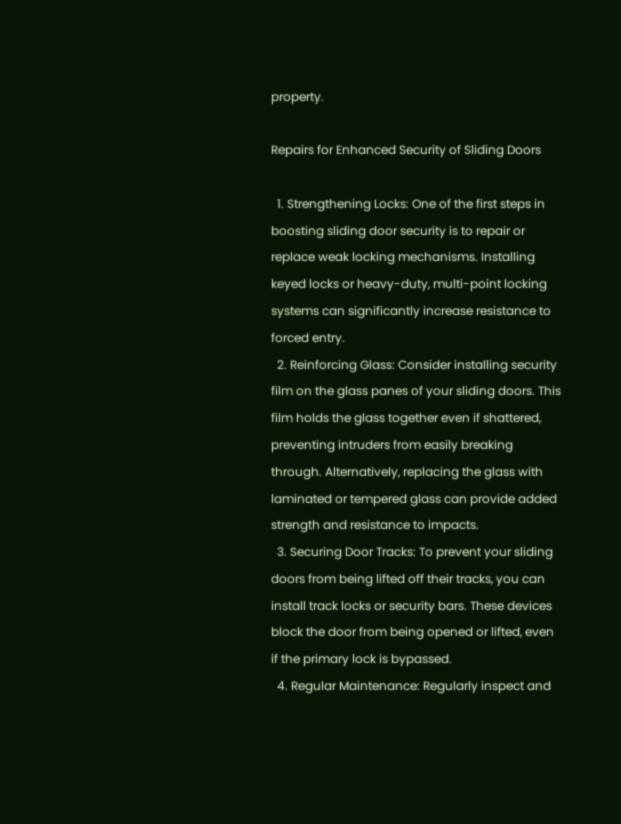property.

Repairs for Enhanced Security of Sliding Doors

  1. Strengthening Locks: One of the first steps in boosting sliding door security is to repair or replace weak locking mechanisms. Installing keyed locks or heavy-duty, multi-point locking systems can significantly increase resistance to forced entry.
  2. Reinforcing Glass: Consider installing security film on the glass panes of your sliding doors. This film holds the glass together even if shattered, preventing intruders from easily breaking through. Alternatively, replacing the glass with laminated or tempered glass can provide added strength and resistance to impacts.
  3. Securing Door Tracks: To prevent your sliding doors from being lifted off their tracks, you can install track locks or security bars. These devices block the door from being opened or lifted, even if the primary lock is bypassed.
  4. Regular Maintenance: Regularly inspect and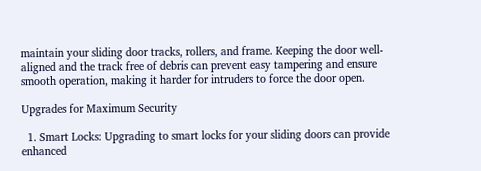maintain your sliding door tracks, rollers, and frame. Keeping the door well-aligned and the track free of debris can prevent easy tampering and ensure smooth operation, making it harder for intruders to force the door open.

Upgrades for Maximum Security

  1. Smart Locks: Upgrading to smart locks for your sliding doors can provide enhanced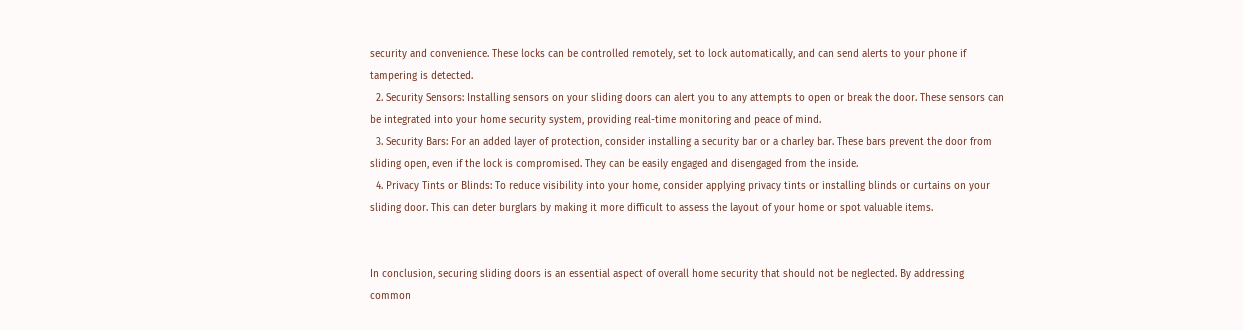security and convenience. These locks can be controlled remotely, set to lock automatically, and can send alerts to your phone if tampering is detected.
  2. Security Sensors: Installing sensors on your sliding doors can alert you to any attempts to open or break the door. These sensors can be integrated into your home security system, providing real-time monitoring and peace of mind.
  3. Security Bars: For an added layer of protection, consider installing a security bar or a charley bar. These bars prevent the door from sliding open, even if the lock is compromised. They can be easily engaged and disengaged from the inside.
  4. Privacy Tints or Blinds: To reduce visibility into your home, consider applying privacy tints or installing blinds or curtains on your sliding door. This can deter burglars by making it more difficult to assess the layout of your home or spot valuable items.


In conclusion, securing sliding doors is an essential aspect of overall home security that should not be neglected. By addressing common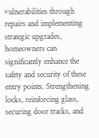vulnerabilities through repairs and implementing strategic upgrades, homeowners can significantly enhance the safety and security of these entry points. Strengthening locks, reinforcing glass, securing door tracks, and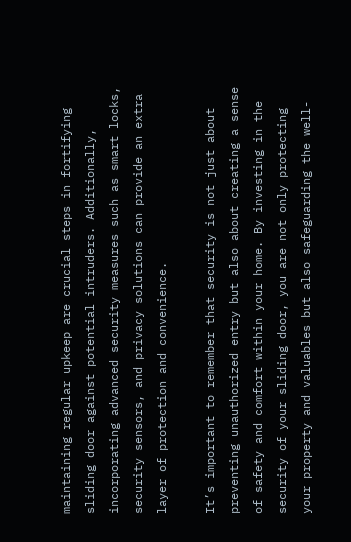maintaining regular upkeep are crucial steps in fortifying sliding door against potential intruders. Additionally, incorporating advanced security measures such as smart locks, security sensors, and privacy solutions can provide an extra layer of protection and convenience.

It’s important to remember that security is not just about preventing unauthorized entry but also about creating a sense of safety and comfort within your home. By investing in the security of your sliding door, you are not only protecting your property and valuables but also safeguarding the well-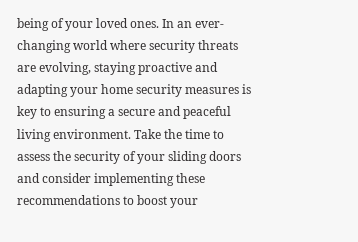being of your loved ones. In an ever-changing world where security threats are evolving, staying proactive and adapting your home security measures is key to ensuring a secure and peaceful living environment. Take the time to assess the security of your sliding doors and consider implementing these recommendations to boost your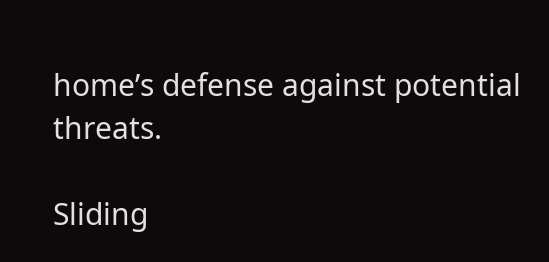home’s defense against potential threats.

Sliding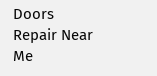Doors Repair Near Me